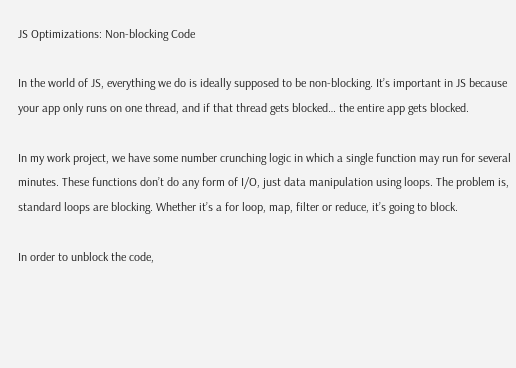JS Optimizations: Non-blocking Code

In the world of JS, everything we do is ideally supposed to be non-blocking. It’s important in JS because your app only runs on one thread, and if that thread gets blocked… the entire app gets blocked.

In my work project, we have some number crunching logic in which a single function may run for several minutes. These functions don’t do any form of I/O, just data manipulation using loops. The problem is, standard loops are blocking. Whether it’s a for loop, map, filter or reduce, it’s going to block.

In order to unblock the code,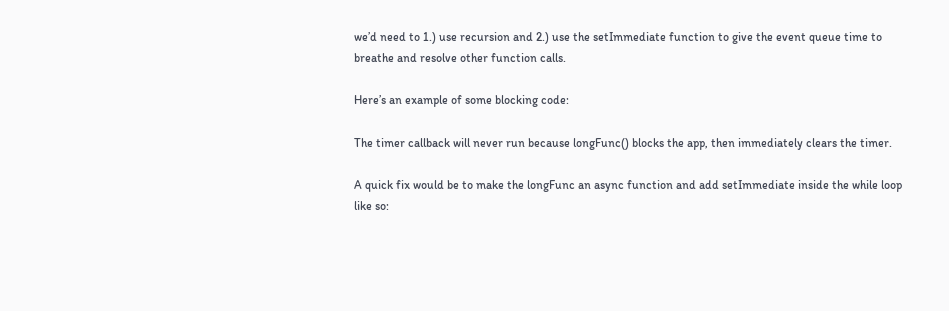we’d need to 1.) use recursion and 2.) use the setImmediate function to give the event queue time to breathe and resolve other function calls.

Here’s an example of some blocking code:

The timer callback will never run because longFunc() blocks the app, then immediately clears the timer.

A quick fix would be to make the longFunc an async function and add setImmediate inside the while loop like so: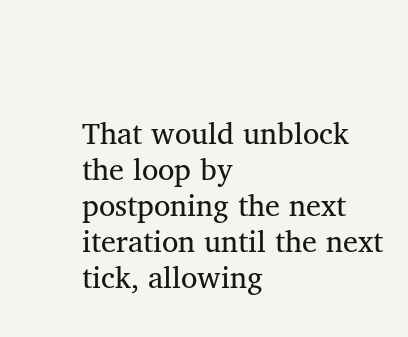That would unblock the loop by postponing the next iteration until the next tick, allowing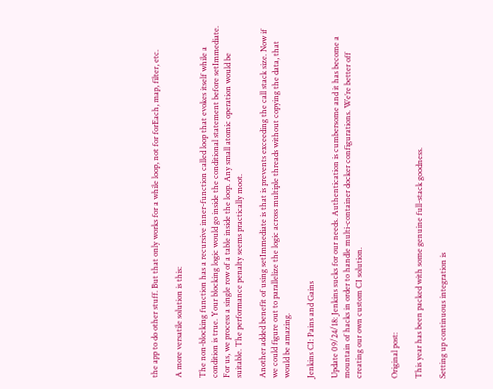the app to do other stuff. But that only works for a while loop, not for forEach, map, filter, etc.

A more versatile solution is this:

The non-blocking function has a recursive inner-function called loop that evokes itself while a condition is true. Your blocking logic would go inside the conditional statement before setImmediate. For us, we process a single row of a table inside the loop. Any small atomic operation would be suitable. The performance penalty seems practically moot.

Another added benefit of using setImmediate is that is prevents exceeding the call stack size. Now if we could figure out to parallelize the logic across multiple threads without copying the data, that would be amazing.

Jenkins CI: Pains and Gains

Update 09/24/18: Jenkins sucks for our needs. Authentication is cumbersome and it has become a mountain of hacks in order to handle multi-container docker configurations. We’re better off creating our own custom CI solution.


Original post:

This year has been packed with some genuine full-stack goodness.

Setting up continuous integration is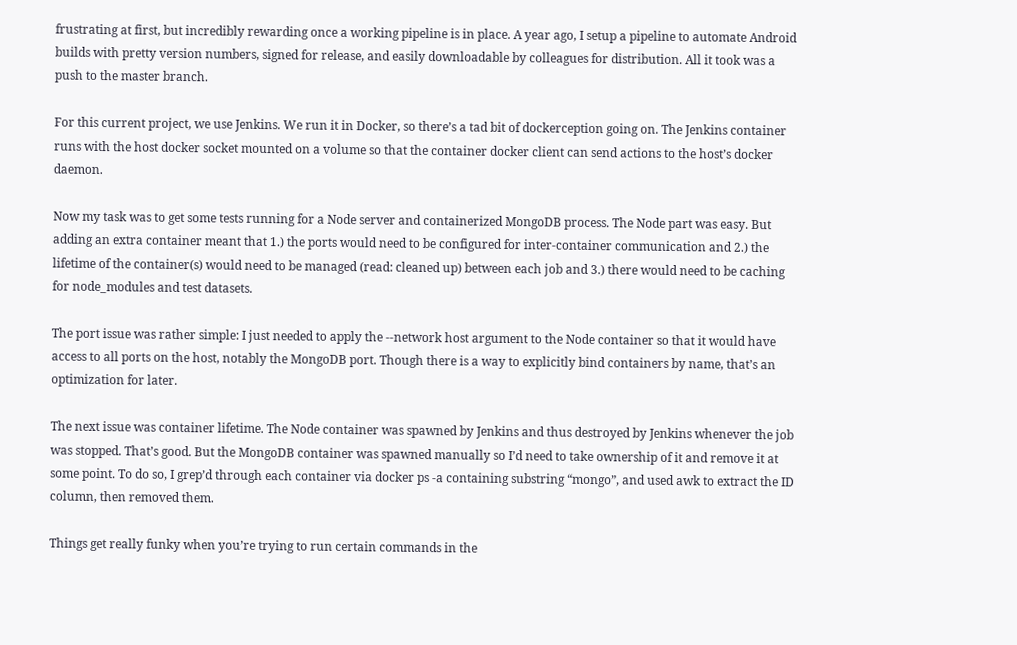frustrating at first, but incredibly rewarding once a working pipeline is in place. A year ago, I setup a pipeline to automate Android builds with pretty version numbers, signed for release, and easily downloadable by colleagues for distribution. All it took was a push to the master branch.

For this current project, we use Jenkins. We run it in Docker, so there’s a tad bit of dockerception going on. The Jenkins container runs with the host docker socket mounted on a volume so that the container docker client can send actions to the host’s docker daemon.

Now my task was to get some tests running for a Node server and containerized MongoDB process. The Node part was easy. But adding an extra container meant that 1.) the ports would need to be configured for inter-container communication and 2.) the lifetime of the container(s) would need to be managed (read: cleaned up) between each job and 3.) there would need to be caching for node_modules and test datasets.

The port issue was rather simple: I just needed to apply the --network host argument to the Node container so that it would have access to all ports on the host, notably the MongoDB port. Though there is a way to explicitly bind containers by name, that’s an optimization for later.

The next issue was container lifetime. The Node container was spawned by Jenkins and thus destroyed by Jenkins whenever the job was stopped. That’s good. But the MongoDB container was spawned manually so I’d need to take ownership of it and remove it at some point. To do so, I grep’d through each container via docker ps -a containing substring “mongo”, and used awk to extract the ID column, then removed them.

Things get really funky when you’re trying to run certain commands in the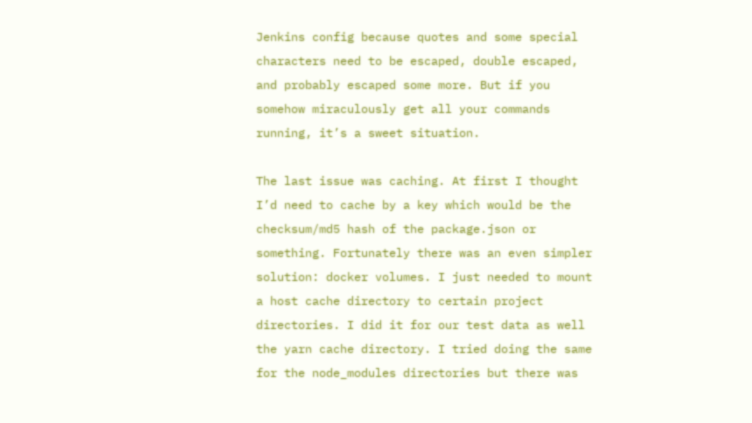Jenkins config because quotes and some special characters need to be escaped, double escaped, and probably escaped some more. But if you somehow miraculously get all your commands running, it’s a sweet situation.

The last issue was caching. At first I thought I’d need to cache by a key which would be the checksum/md5 hash of the package.json or something. Fortunately there was an even simpler solution: docker volumes. I just needed to mount a host cache directory to certain project directories. I did it for our test data as well the yarn cache directory. I tried doing the same for the node_modules directories but there was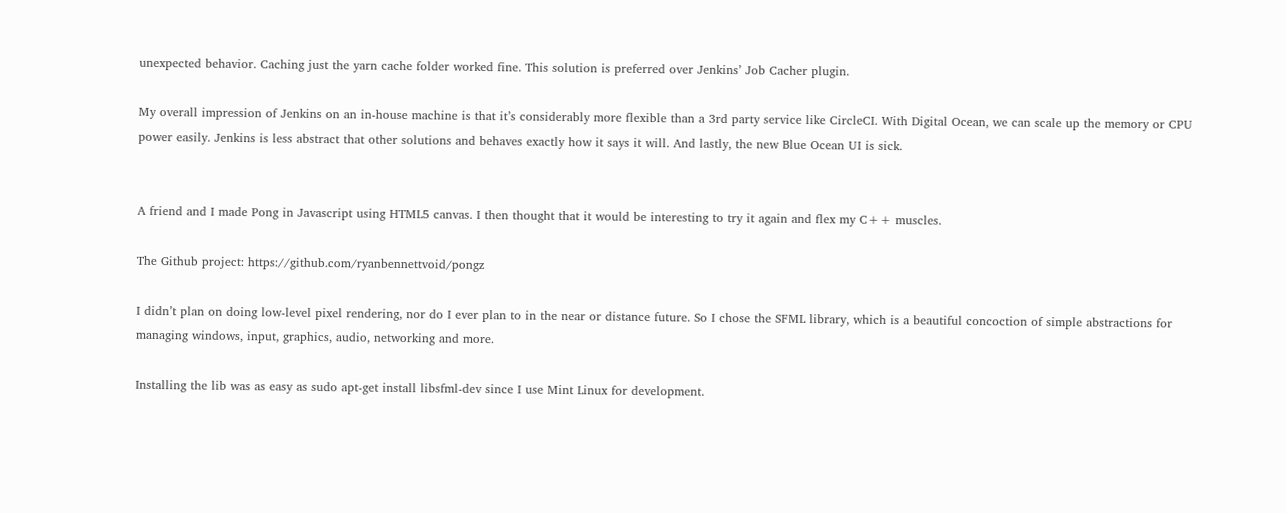unexpected behavior. Caching just the yarn cache folder worked fine. This solution is preferred over Jenkins’ Job Cacher plugin.

My overall impression of Jenkins on an in-house machine is that it’s considerably more flexible than a 3rd party service like CircleCI. With Digital Ocean, we can scale up the memory or CPU power easily. Jenkins is less abstract that other solutions and behaves exactly how it says it will. And lastly, the new Blue Ocean UI is sick.


A friend and I made Pong in Javascript using HTML5 canvas. I then thought that it would be interesting to try it again and flex my C++ muscles.

The Github project: https://github.com/ryanbennettvoid/pongz

I didn’t plan on doing low-level pixel rendering, nor do I ever plan to in the near or distance future. So I chose the SFML library, which is a beautiful concoction of simple abstractions for managing windows, input, graphics, audio, networking and more.

Installing the lib was as easy as sudo apt-get install libsfml-dev since I use Mint Linux for development.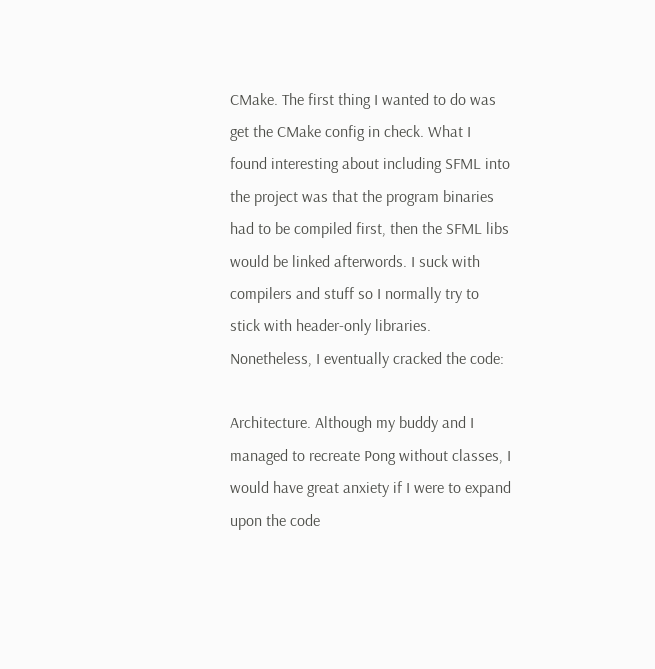CMake. The first thing I wanted to do was get the CMake config in check. What I found interesting about including SFML into the project was that the program binaries had to be compiled first, then the SFML libs would be linked afterwords. I suck with compilers and stuff so I normally try to stick with header-only libraries. Nonetheless, I eventually cracked the code:

Architecture. Although my buddy and I managed to recreate Pong without classes, I would have great anxiety if I were to expand upon the code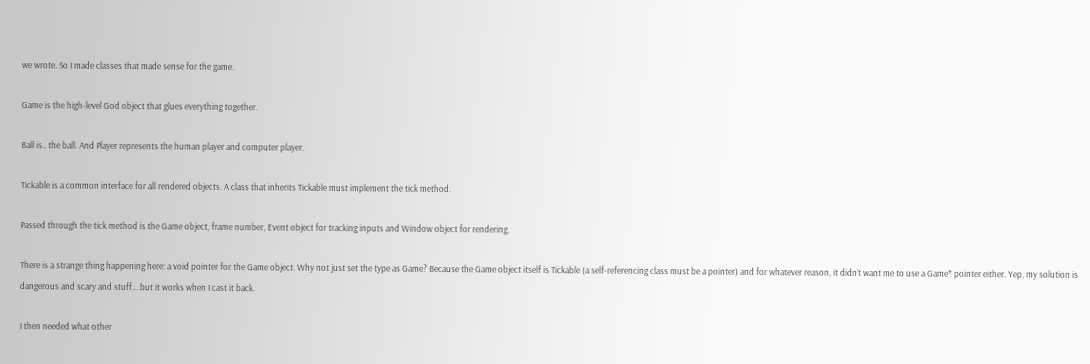we wrote. So I made classes that made sense for the game.

Game is the high-level God object that glues everything together.

Ball is.. the ball. And Player represents the human player and computer player.

Tickable is a common interface for all rendered objects. A class that inherits Tickable must implement the tick method.

Passed through the tick method is the Game object, frame number, Event object for tracking inputs and Window object for rendering.

There is a strange thing happening here: a void pointer for the Game object. Why not just set the type as Game? Because the Game object itself is Tickable (a self-referencing class must be a pointer) and for whatever reason, it didn’t want me to use a Game* pointer either. Yep, my solution is dangerous and scary and stuff… but it works when I cast it back.

I then needed what other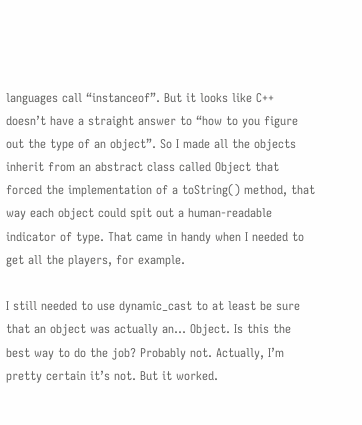languages call “instanceof”. But it looks like C++ doesn’t have a straight answer to “how to you figure out the type of an object”. So I made all the objects inherit from an abstract class called Object that forced the implementation of a toString() method, that way each object could spit out a human-readable indicator of type. That came in handy when I needed to get all the players, for example.

I still needed to use dynamic_cast to at least be sure that an object was actually an… Object. Is this the best way to do the job? Probably not. Actually, I’m pretty certain it’s not. But it worked.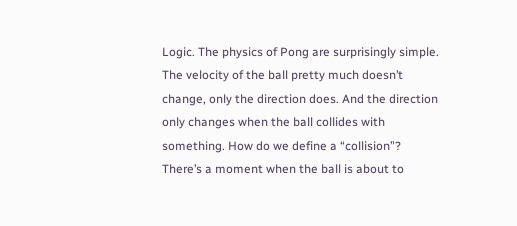Logic. The physics of Pong are surprisingly simple. The velocity of the ball pretty much doesn’t change, only the direction does. And the direction only changes when the ball collides with something. How do we define a “collision”? There’s a moment when the ball is about to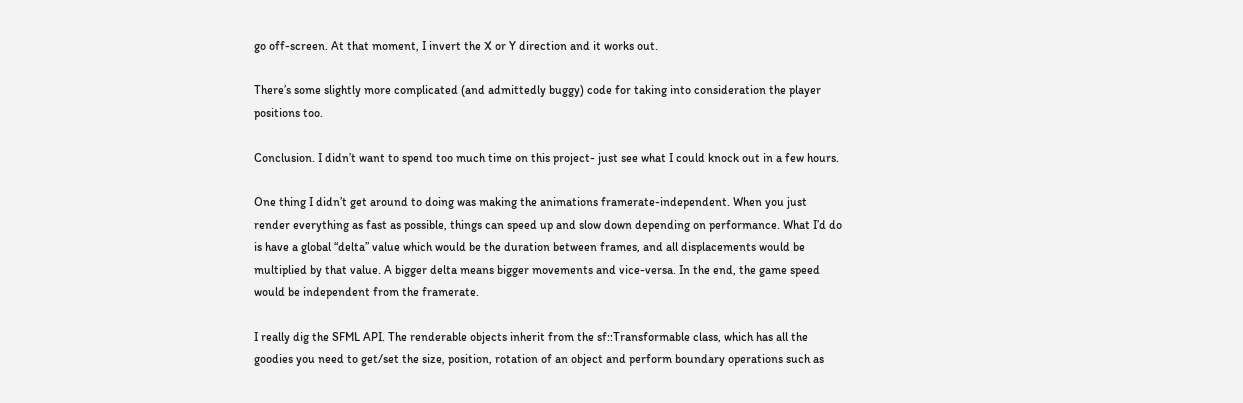go off-screen. At that moment, I invert the X or Y direction and it works out.

There’s some slightly more complicated (and admittedly buggy) code for taking into consideration the player positions too.

Conclusion. I didn’t want to spend too much time on this project- just see what I could knock out in a few hours.

One thing I didn’t get around to doing was making the animations framerate-independent. When you just render everything as fast as possible, things can speed up and slow down depending on performance. What I’d do is have a global “delta” value which would be the duration between frames, and all displacements would be multiplied by that value. A bigger delta means bigger movements and vice-versa. In the end, the game speed would be independent from the framerate.

I really dig the SFML API. The renderable objects inherit from the sf::Transformable class, which has all the goodies you need to get/set the size, position, rotation of an object and perform boundary operations such as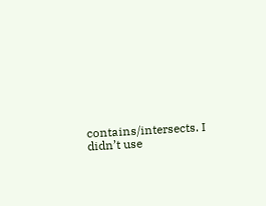contains/intersects. I didn’t use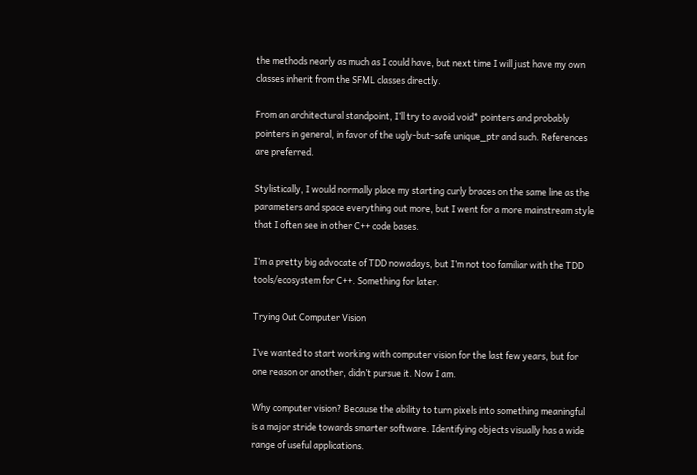the methods nearly as much as I could have, but next time I will just have my own classes inherit from the SFML classes directly.

From an architectural standpoint, I’ll try to avoid void* pointers and probably pointers in general, in favor of the ugly-but-safe unique_ptr and such. References are preferred.

Stylistically, I would normally place my starting curly braces on the same line as the parameters and space everything out more, but I went for a more mainstream style that I often see in other C++ code bases.

I’m a pretty big advocate of TDD nowadays, but I’m not too familiar with the TDD tools/ecosystem for C++. Something for later.

Trying Out Computer Vision

I’ve wanted to start working with computer vision for the last few years, but for one reason or another, didn’t pursue it. Now I am.

Why computer vision? Because the ability to turn pixels into something meaningful is a major stride towards smarter software. Identifying objects visually has a wide range of useful applications.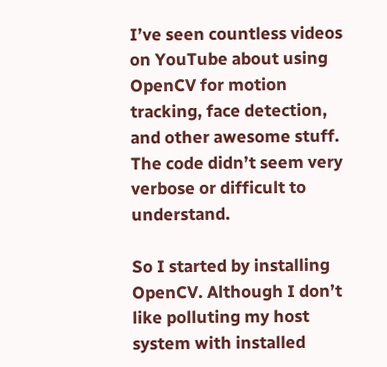I’ve seen countless videos on YouTube about using OpenCV for motion tracking, face detection, and other awesome stuff. The code didn’t seem very verbose or difficult to understand.

So I started by installing OpenCV. Although I don’t like polluting my host system with installed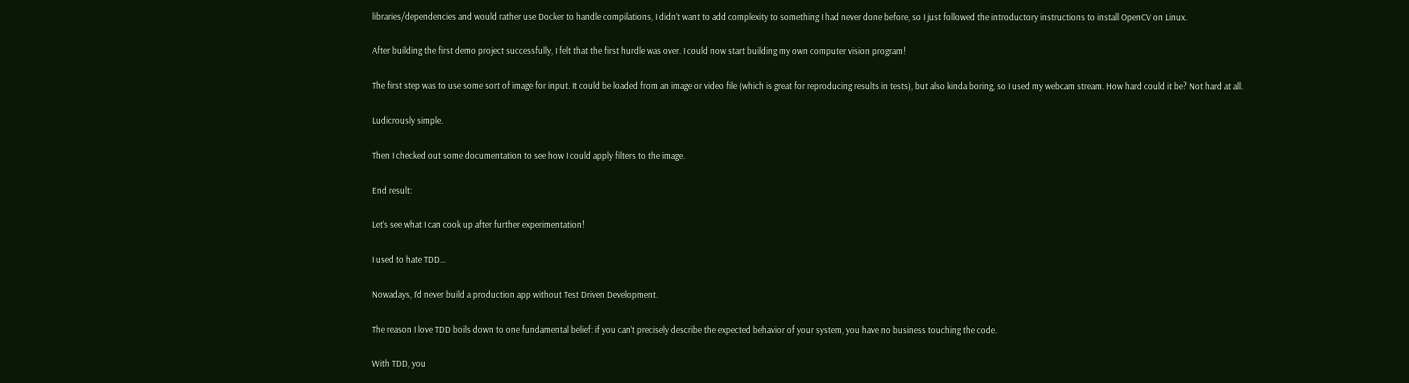libraries/dependencies and would rather use Docker to handle compilations, I didn’t want to add complexity to something I had never done before, so I just followed the introductory instructions to install OpenCV on Linux.

After building the first demo project successfully, I felt that the first hurdle was over. I could now start building my own computer vision program!

The first step was to use some sort of image for input. It could be loaded from an image or video file (which is great for reproducing results in tests), but also kinda boring, so I used my webcam stream. How hard could it be? Not hard at all.

Ludicrously simple.

Then I checked out some documentation to see how I could apply filters to the image.

End result:

Let’s see what I can cook up after further experimentation!

I used to hate TDD…

Nowadays, I’d never build a production app without Test Driven Development.

The reason I love TDD boils down to one fundamental belief: if you can’t precisely describe the expected behavior of your system, you have no business touching the code.

With TDD, you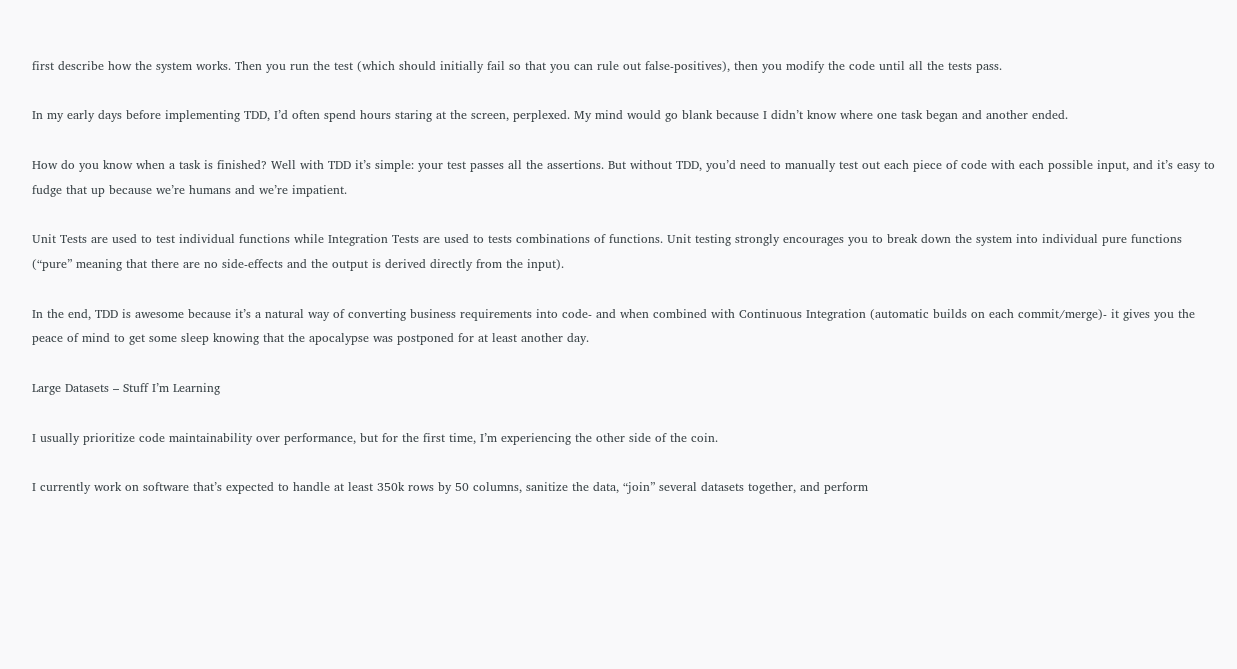first describe how the system works. Then you run the test (which should initially fail so that you can rule out false-positives), then you modify the code until all the tests pass.

In my early days before implementing TDD, I’d often spend hours staring at the screen, perplexed. My mind would go blank because I didn’t know where one task began and another ended.

How do you know when a task is finished? Well with TDD it’s simple: your test passes all the assertions. But without TDD, you’d need to manually test out each piece of code with each possible input, and it’s easy to fudge that up because we’re humans and we’re impatient.

Unit Tests are used to test individual functions while Integration Tests are used to tests combinations of functions. Unit testing strongly encourages you to break down the system into individual pure functions (“pure” meaning that there are no side-effects and the output is derived directly from the input).

In the end, TDD is awesome because it’s a natural way of converting business requirements into code- and when combined with Continuous Integration (automatic builds on each commit/merge)- it gives you the peace of mind to get some sleep knowing that the apocalypse was postponed for at least another day.

Large Datasets – Stuff I’m Learning

I usually prioritize code maintainability over performance, but for the first time, I’m experiencing the other side of the coin.

I currently work on software that’s expected to handle at least 350k rows by 50 columns, sanitize the data, “join” several datasets together, and perform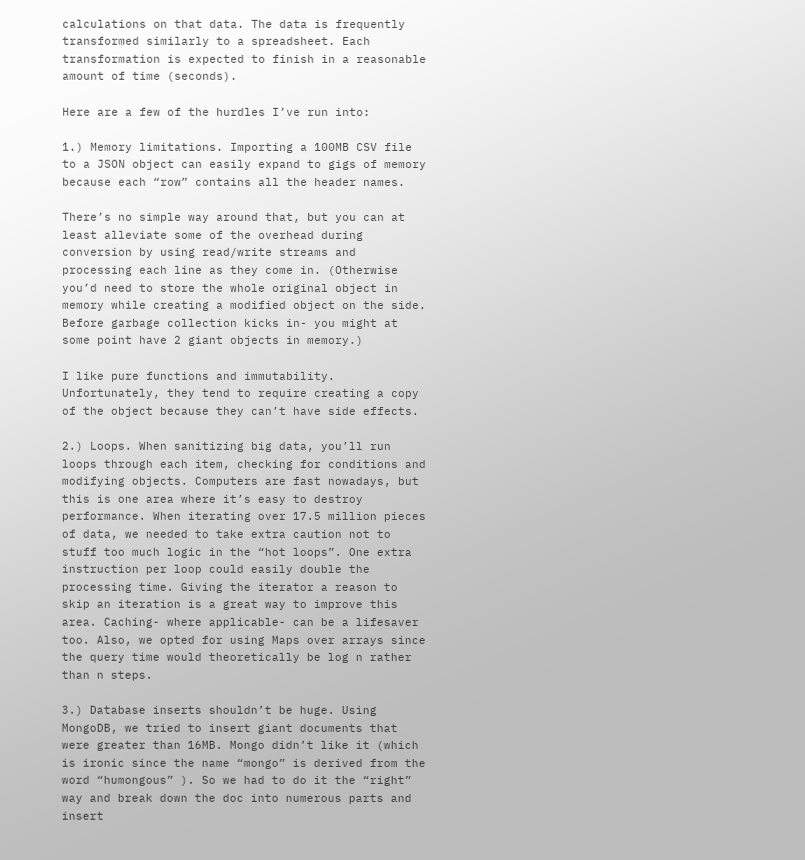calculations on that data. The data is frequently transformed similarly to a spreadsheet. Each transformation is expected to finish in a reasonable amount of time (seconds).

Here are a few of the hurdles I’ve run into:

1.) Memory limitations. Importing a 100MB CSV file to a JSON object can easily expand to gigs of memory because each “row” contains all the header names.

There’s no simple way around that, but you can at least alleviate some of the overhead during conversion by using read/write streams and processing each line as they come in. (Otherwise you’d need to store the whole original object in memory while creating a modified object on the side. Before garbage collection kicks in- you might at some point have 2 giant objects in memory.)

I like pure functions and immutability. Unfortunately, they tend to require creating a copy of the object because they can’t have side effects.

2.) Loops. When sanitizing big data, you’ll run loops through each item, checking for conditions and modifying objects. Computers are fast nowadays, but this is one area where it’s easy to destroy performance. When iterating over 17.5 million pieces of data, we needed to take extra caution not to stuff too much logic in the “hot loops”. One extra instruction per loop could easily double the processing time. Giving the iterator a reason to skip an iteration is a great way to improve this area. Caching- where applicable- can be a lifesaver too. Also, we opted for using Maps over arrays since the query time would theoretically be log n rather than n steps.

3.) Database inserts shouldn’t be huge. Using MongoDB, we tried to insert giant documents that were greater than 16MB. Mongo didn’t like it (which is ironic since the name “mongo” is derived from the word “humongous” ). So we had to do it the “right” way and break down the doc into numerous parts and insert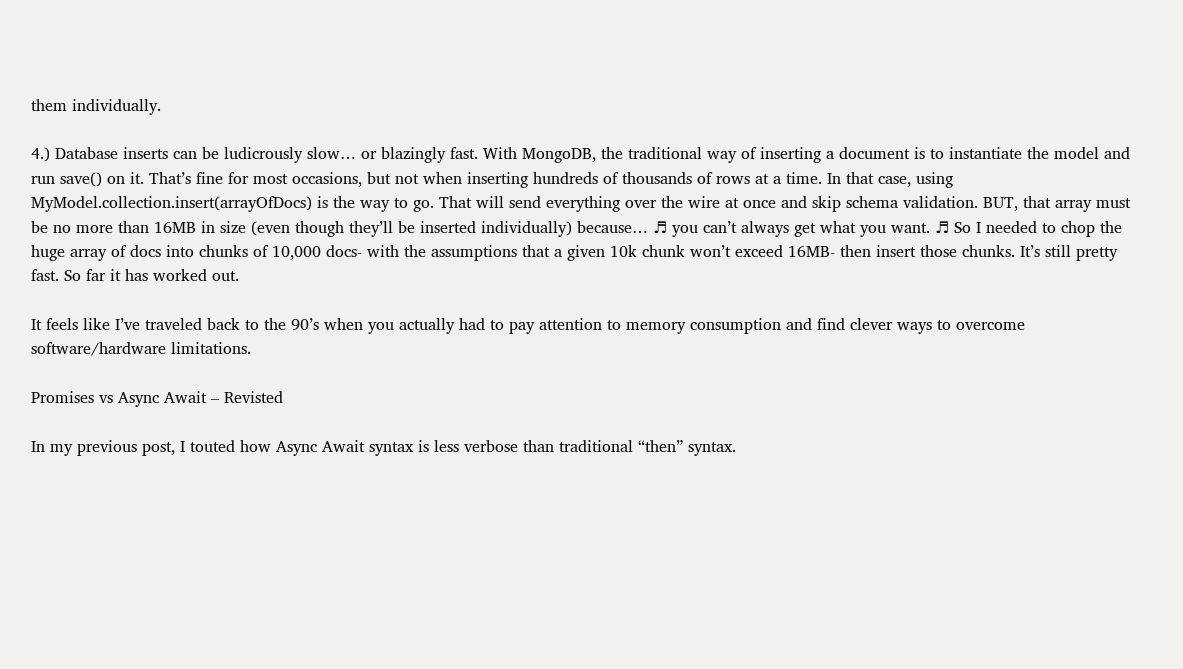them individually.

4.) Database inserts can be ludicrously slow… or blazingly fast. With MongoDB, the traditional way of inserting a document is to instantiate the model and run save() on it. That’s fine for most occasions, but not when inserting hundreds of thousands of rows at a time. In that case, using MyModel.collection.insert(arrayOfDocs) is the way to go. That will send everything over the wire at once and skip schema validation. BUT, that array must be no more than 16MB in size (even though they’ll be inserted individually) because… ♬ you can’t always get what you want. ♬ So I needed to chop the huge array of docs into chunks of 10,000 docs- with the assumptions that a given 10k chunk won’t exceed 16MB- then insert those chunks. It’s still pretty fast. So far it has worked out.

It feels like I’ve traveled back to the 90’s when you actually had to pay attention to memory consumption and find clever ways to overcome software/hardware limitations.

Promises vs Async Await – Revisted

In my previous post, I touted how Async Await syntax is less verbose than traditional “then” syntax.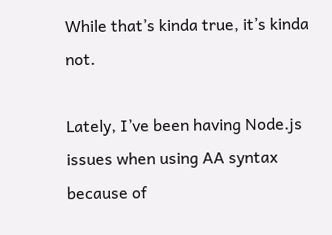While that’s kinda true, it’s kinda not.

Lately, I’ve been having Node.js issues when using AA syntax because of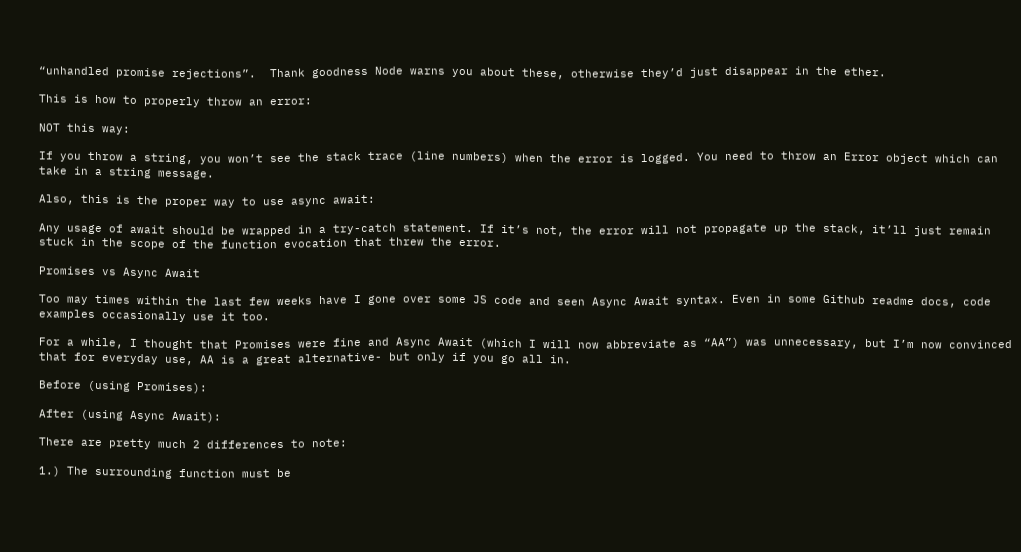“unhandled promise rejections”.  Thank goodness Node warns you about these, otherwise they’d just disappear in the ether.

This is how to properly throw an error:

NOT this way:

If you throw a string, you won’t see the stack trace (line numbers) when the error is logged. You need to throw an Error object which can take in a string message.

Also, this is the proper way to use async await:

Any usage of await should be wrapped in a try-catch statement. If it’s not, the error will not propagate up the stack, it’ll just remain stuck in the scope of the function evocation that threw the error.

Promises vs Async Await

Too may times within the last few weeks have I gone over some JS code and seen Async Await syntax. Even in some Github readme docs, code examples occasionally use it too.

For a while, I thought that Promises were fine and Async Await (which I will now abbreviate as “AA”) was unnecessary, but I’m now convinced that for everyday use, AA is a great alternative- but only if you go all in.

Before (using Promises):

After (using Async Await):

There are pretty much 2 differences to note:

1.) The surrounding function must be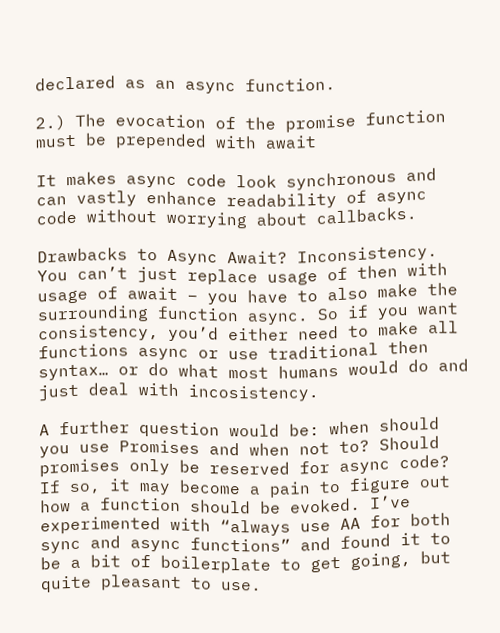declared as an async function.

2.) The evocation of the promise function must be prepended with await

It makes async code look synchronous and can vastly enhance readability of async code without worrying about callbacks.

Drawbacks to Async Await? Inconsistency. You can’t just replace usage of then with usage of await – you have to also make the surrounding function async. So if you want consistency, you’d either need to make all functions async or use traditional then syntax… or do what most humans would do and just deal with incosistency.

A further question would be: when should you use Promises and when not to? Should promises only be reserved for async code? If so, it may become a pain to figure out how a function should be evoked. I’ve experimented with “always use AA for both sync and async functions” and found it to be a bit of boilerplate to get going, but quite pleasant to use.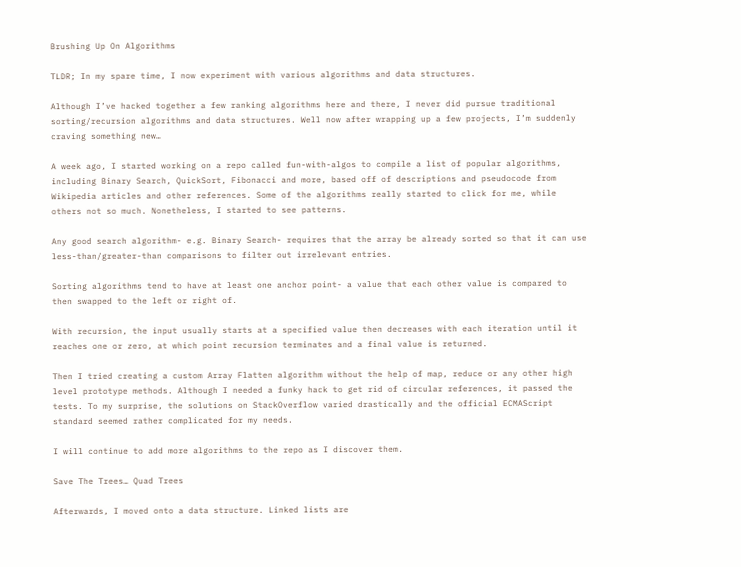Brushing Up On Algorithms

TLDR; In my spare time, I now experiment with various algorithms and data structures.

Although I’ve hacked together a few ranking algorithms here and there, I never did pursue traditional sorting/recursion algorithms and data structures. Well now after wrapping up a few projects, I’m suddenly craving something new…

A week ago, I started working on a repo called fun-with-algos to compile a list of popular algorithms, including Binary Search, QuickSort, Fibonacci and more, based off of descriptions and pseudocode from Wikipedia articles and other references. Some of the algorithms really started to click for me, while others not so much. Nonetheless, I started to see patterns.

Any good search algorithm- e.g. Binary Search- requires that the array be already sorted so that it can use less-than/greater-than comparisons to filter out irrelevant entries.

Sorting algorithms tend to have at least one anchor point- a value that each other value is compared to then swapped to the left or right of.

With recursion, the input usually starts at a specified value then decreases with each iteration until it reaches one or zero, at which point recursion terminates and a final value is returned.

Then I tried creating a custom Array Flatten algorithm without the help of map, reduce or any other high level prototype methods. Although I needed a funky hack to get rid of circular references, it passed the tests. To my surprise, the solutions on StackOverflow varied drastically and the official ECMAScript standard seemed rather complicated for my needs.

I will continue to add more algorithms to the repo as I discover them.

Save The Trees… Quad Trees

Afterwards, I moved onto a data structure. Linked lists are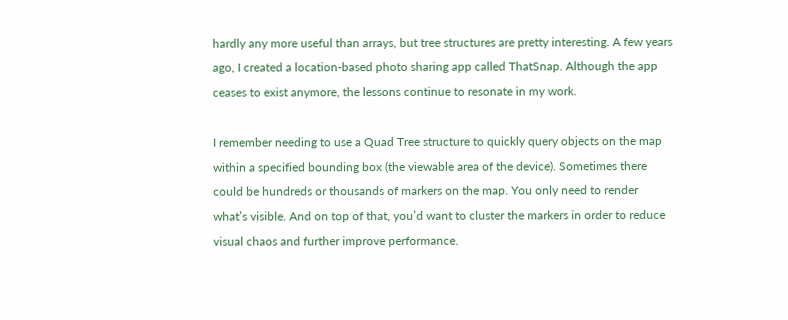hardly any more useful than arrays, but tree structures are pretty interesting. A few years ago, I created a location-based photo sharing app called ThatSnap. Although the app ceases to exist anymore, the lessons continue to resonate in my work.

I remember needing to use a Quad Tree structure to quickly query objects on the map within a specified bounding box (the viewable area of the device). Sometimes there could be hundreds or thousands of markers on the map. You only need to render what’s visible. And on top of that, you’d want to cluster the markers in order to reduce visual chaos and further improve performance.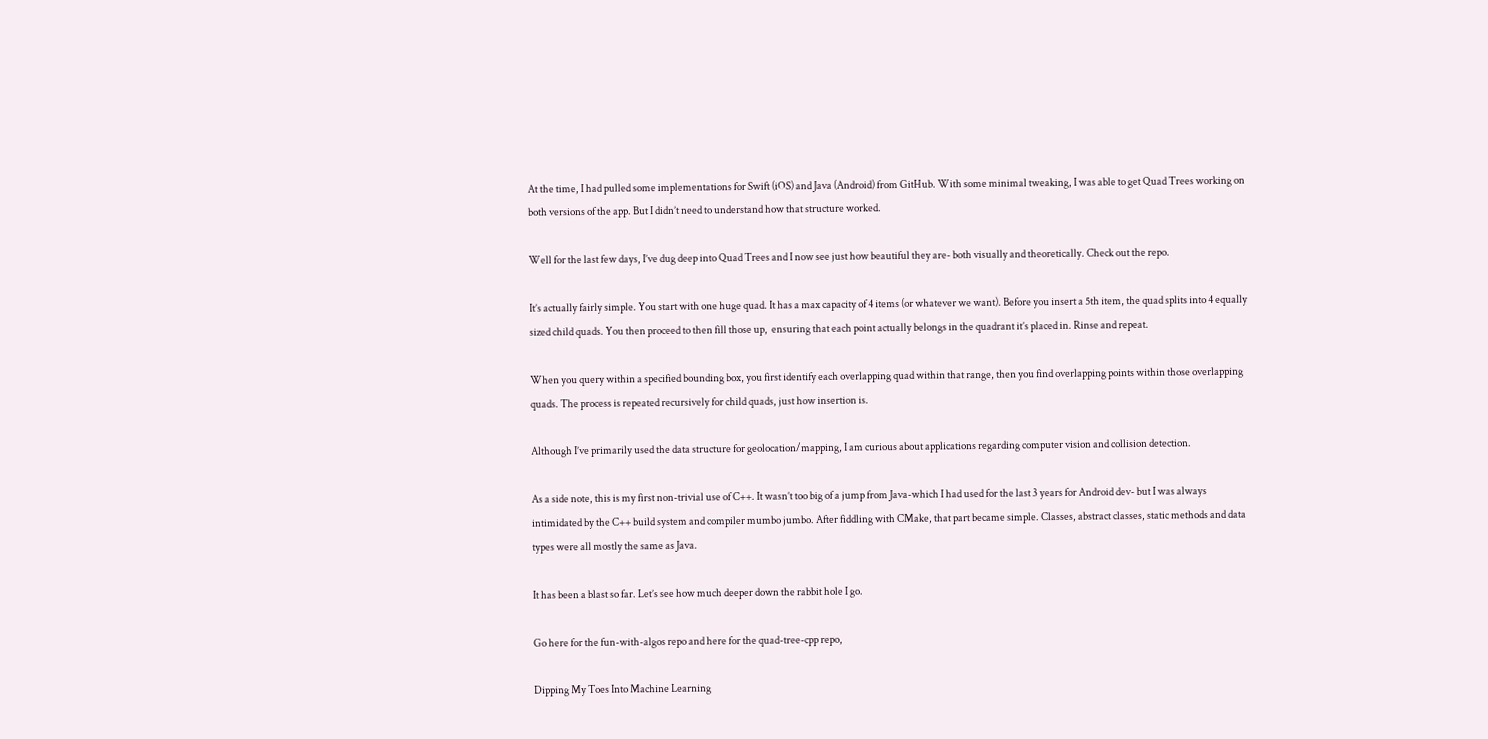At the time, I had pulled some implementations for Swift (iOS) and Java (Android) from GitHub. With some minimal tweaking, I was able to get Quad Trees working on both versions of the app. But I didn’t need to understand how that structure worked.

Well for the last few days, I’ve dug deep into Quad Trees and I now see just how beautiful they are- both visually and theoretically. Check out the repo.

It’s actually fairly simple. You start with one huge quad. It has a max capacity of 4 items (or whatever we want). Before you insert a 5th item, the quad splits into 4 equally sized child quads. You then proceed to then fill those up,  ensuring that each point actually belongs in the quadrant it’s placed in. Rinse and repeat.

When you query within a specified bounding box, you first identify each overlapping quad within that range, then you find overlapping points within those overlapping quads. The process is repeated recursively for child quads, just how insertion is.

Although I’ve primarily used the data structure for geolocation/mapping, I am curious about applications regarding computer vision and collision detection.

As a side note, this is my first non-trivial use of C++. It wasn’t too big of a jump from Java-which I had used for the last 3 years for Android dev- but I was always intimidated by the C++ build system and compiler mumbo jumbo. After fiddling with CMake, that part became simple. Classes, abstract classes, static methods and data types were all mostly the same as Java.

It has been a blast so far. Let’s see how much deeper down the rabbit hole I go.

Go here for the fun-with-algos repo and here for the quad-tree-cpp repo,

Dipping My Toes Into Machine Learning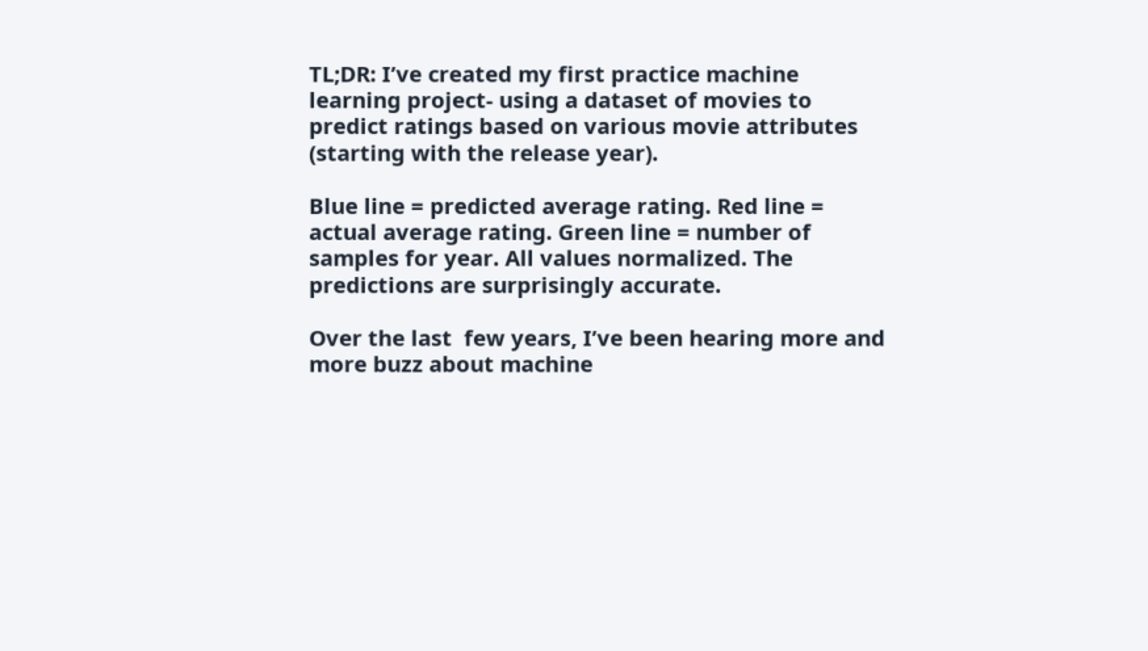TL;DR: I’ve created my first practice machine learning project- using a dataset of movies to predict ratings based on various movie attributes (starting with the release year).

Blue line = predicted average rating. Red line = actual average rating. Green line = number of samples for year. All values normalized. The predictions are surprisingly accurate.

Over the last  few years, I’ve been hearing more and more buzz about machine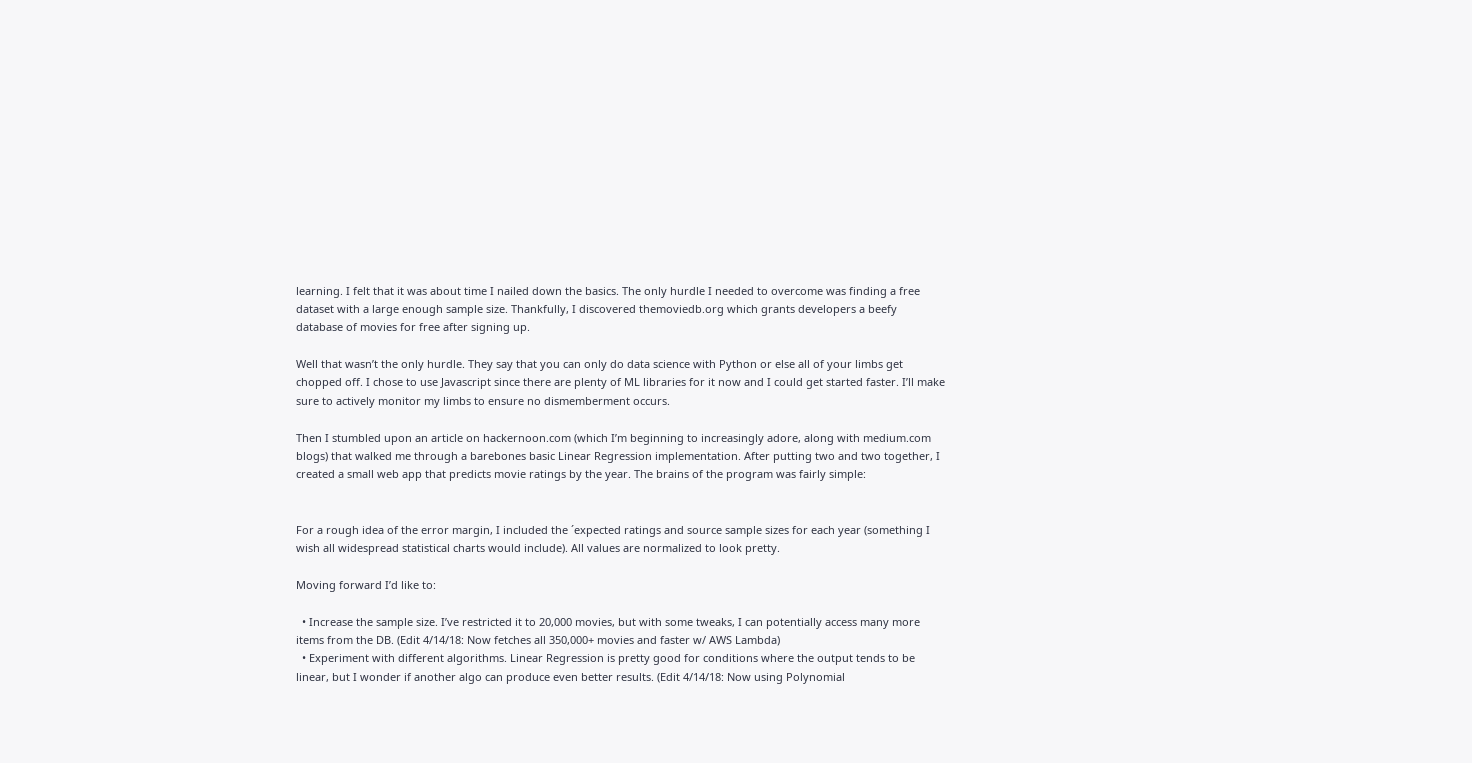learning. I felt that it was about time I nailed down the basics. The only hurdle I needed to overcome was finding a free dataset with a large enough sample size. Thankfully, I discovered themoviedb.org which grants developers a beefy database of movies for free after signing up.

Well that wasn’t the only hurdle. They say that you can only do data science with Python or else all of your limbs get chopped off. I chose to use Javascript since there are plenty of ML libraries for it now and I could get started faster. I’ll make sure to actively monitor my limbs to ensure no dismemberment occurs.

Then I stumbled upon an article on hackernoon.com (which I’m beginning to increasingly adore, along with medium.com blogs) that walked me through a barebones basic Linear Regression implementation. After putting two and two together, I created a small web app that predicts movie ratings by the year. The brains of the program was fairly simple:


For a rough idea of the error margin, I included the ´expected ratings and source sample sizes for each year (something I wish all widespread statistical charts would include). All values are normalized to look pretty.

Moving forward I’d like to:

  • Increase the sample size. I’ve restricted it to 20,000 movies, but with some tweaks, I can potentially access many more items from the DB. (Edit 4/14/18: Now fetches all 350,000+ movies and faster w/ AWS Lambda)
  • Experiment with different algorithms. Linear Regression is pretty good for conditions where the output tends to be linear, but I wonder if another algo can produce even better results. (Edit 4/14/18: Now using Polynomial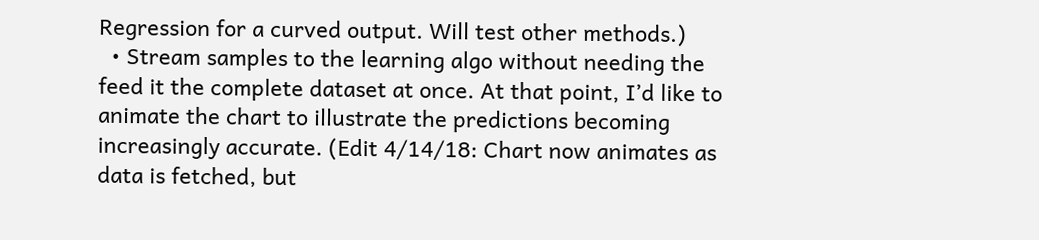Regression for a curved output. Will test other methods.)
  • Stream samples to the learning algo without needing the feed it the complete dataset at once. At that point, I’d like to animate the chart to illustrate the predictions becoming increasingly accurate. (Edit 4/14/18: Chart now animates as data is fetched, but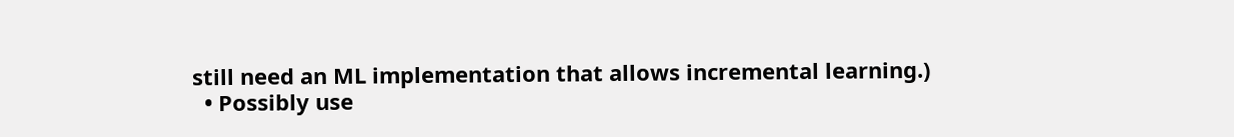still need an ML implementation that allows incremental learning.)
  • Possibly use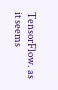TensorFlow. as it seems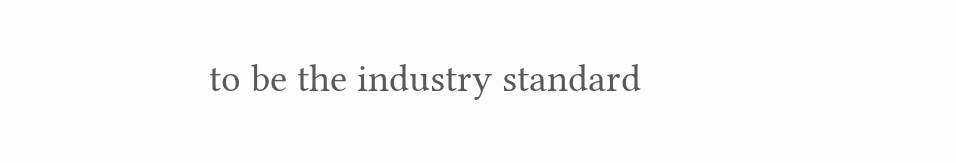to be the industry standard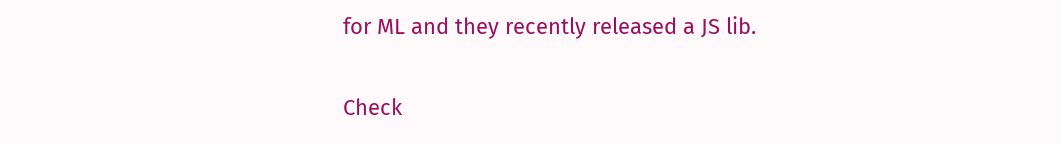for ML and they recently released a JS lib.

Check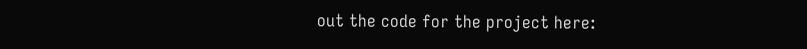out the code for the project here: